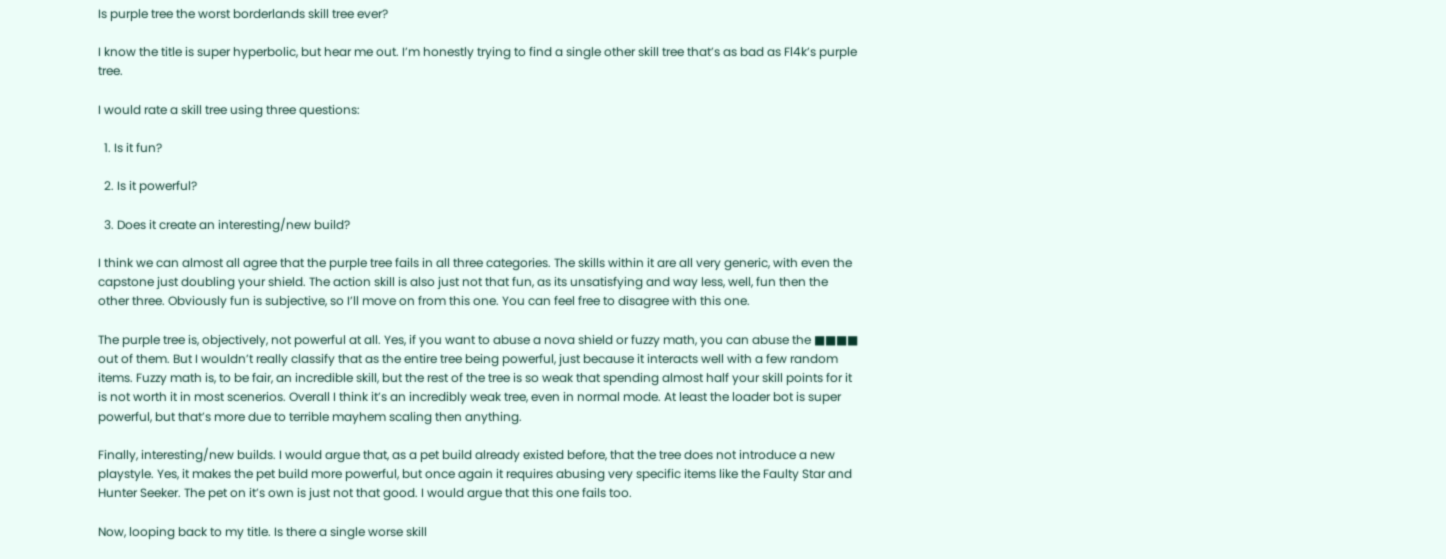Is purple tree the worst borderlands skill tree ever?

I know the title is super hyperbolic, but hear me out. I’m honestly trying to find a single other skill tree that’s as bad as Fl4k’s purple tree.

I would rate a skill tree using three questions:

  1. Is it fun?

  2. Is it powerful?

  3. Does it create an interesting/new build?

I think we can almost all agree that the purple tree fails in all three categories. The skills within it are all very generic, with even the capstone just doubling your shield. The action skill is also just not that fun, as its unsatisfying and way less, well, fun then the other three. Obviously fun is subjective, so I’ll move on from this one. You can feel free to disagree with this one.

The purple tree is, objectively, not powerful at all. Yes, if you want to abuse a nova shield or fuzzy math, you can abuse the ■■■■ out of them. But I wouldn’t really classify that as the entire tree being powerful, just because it interacts well with a few random items. Fuzzy math is, to be fair, an incredible skill, but the rest of the tree is so weak that spending almost half your skill points for it is not worth it in most scenerios. Overall I think it’s an incredibly weak tree, even in normal mode. At least the loader bot is super powerful, but that’s more due to terrible mayhem scaling then anything.

Finally, interesting/new builds. I would argue that, as a pet build already existed before, that the tree does not introduce a new playstyle. Yes, it makes the pet build more powerful, but once again it requires abusing very specific items like the Faulty Star and Hunter Seeker. The pet on it’s own is just not that good. I would argue that this one fails too.

Now, looping back to my title. Is there a single worse skill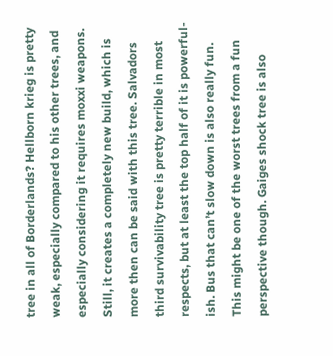tree in all of Borderlands? Hellborn krieg is pretty weak, especially compared to his other trees, and especially considering it requires moxxi weapons. Still, it creates a completely new build, which is more then can be said with this tree. Salvadors third survivability tree is pretty terrible in most respects, but at least the top half of it is powerful-ish. Bus that can’t slow down is also really fun. This might be one of the worst trees from a fun perspective though. Gaiges shock tree is also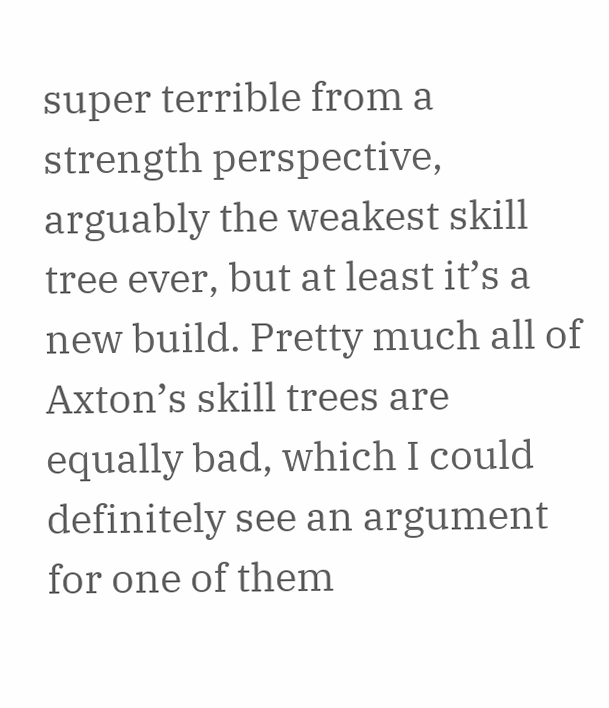super terrible from a strength perspective, arguably the weakest skill tree ever, but at least it’s a new build. Pretty much all of Axton’s skill trees are equally bad, which I could definitely see an argument for one of them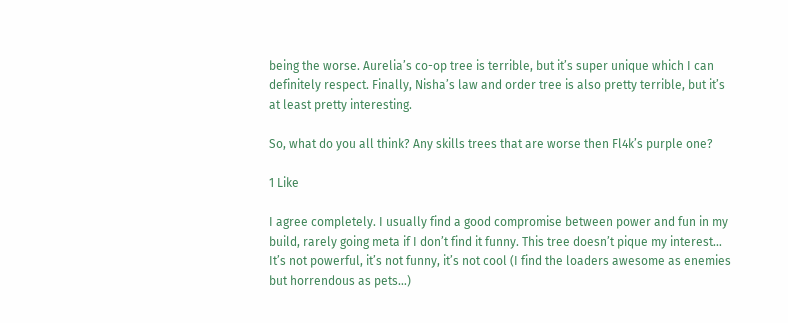being the worse. Aurelia’s co-op tree is terrible, but it’s super unique which I can definitely respect. Finally, Nisha’s law and order tree is also pretty terrible, but it’s at least pretty interesting.

So, what do you all think? Any skills trees that are worse then Fl4k’s purple one?

1 Like

I agree completely. I usually find a good compromise between power and fun in my build, rarely going meta if I don’t find it funny. This tree doesn’t pique my interest… It’s not powerful, it’s not funny, it’s not cool (I find the loaders awesome as enemies but horrendous as pets…)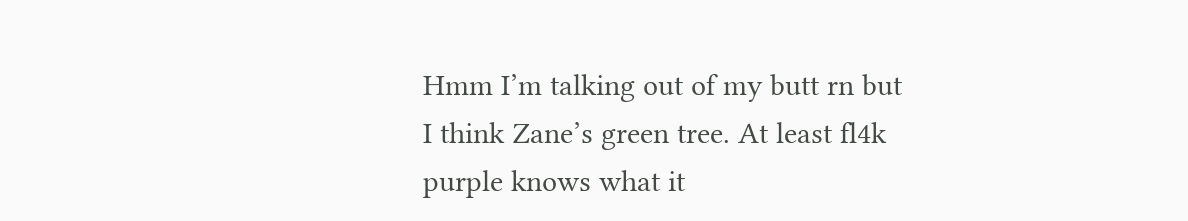Hmm I’m talking out of my butt rn but I think Zane’s green tree. At least fl4k purple knows what it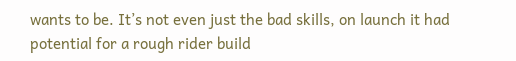wants to be. It’s not even just the bad skills, on launch it had potential for a rough rider build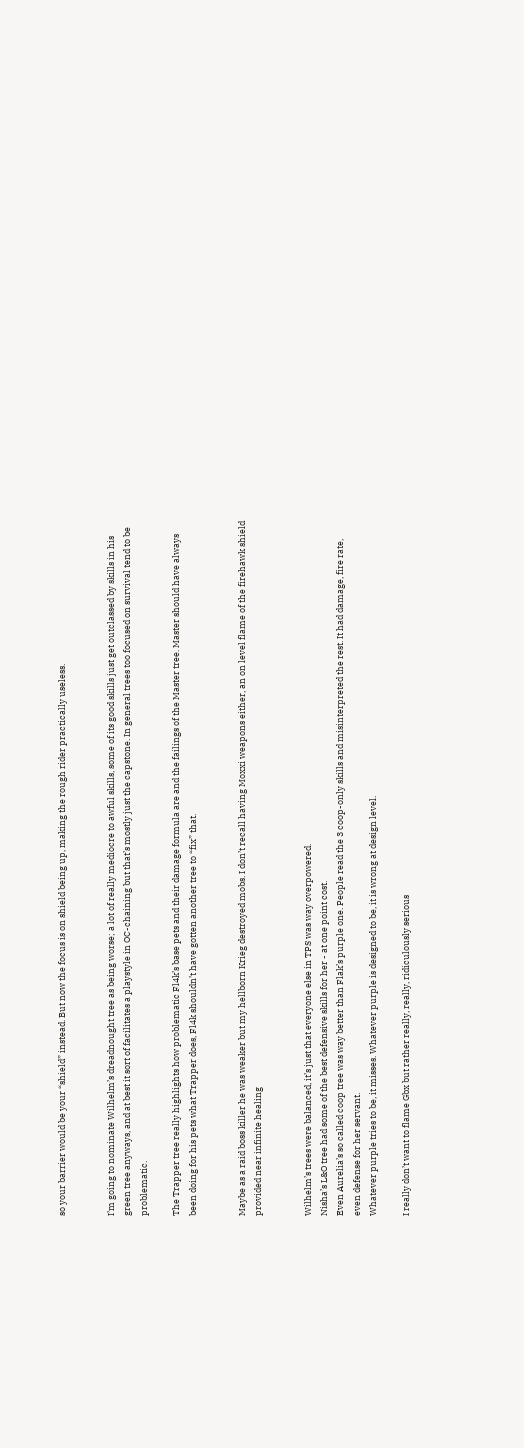so your barrier would be your “shield” instead. But now the focus is on shield being up, making the rough rider practically useless.


I’m going to nominate Wilhelm’s dreadnought tree as being worse; a lot of really mediocre to awful skills, some of its good skills just get outclassed by skills in his green tree anyways, and at best it sort of facilitates a playstyle in OC-chaining but that’s mostly just the capstone. In general trees too focused on survival tend to be problematic.

The Trapper tree really highlights how problematic Fl4k’s base pets and their damage formula are and the failings of the Master tree. Master should have always been doing for his pets what Trapper does, Fl4k shouldn’t have gotten another tree to “fix” that.


Maybe as a raid boss killer he was weaker but my hellborn Krieg destroyed mobs. I don’t recall having Moxxi weapons either, an on level flame of the firehawk shield provided near infinite healing


Wilhelm’s trees were balanced, it’s just that everyone else in TPS was way overpowered.
Nisha’s L&O tree had some of the best defensive skills for her - at one point cost.
Even Aurelia’s so called coop tree was way better than Flak’s purple one. People read the 3 coop-only skills and misinterpreted the rest. It had damage, fire rate, even defense for her servant.
Whatever purple tries to be, it misses. Whatever purple is designed to be, it is wrong at design level.

I really don’t want to flame Gbx but rather really, really, ridiculously serious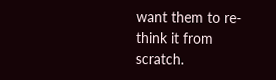want them to re-think it from scratch.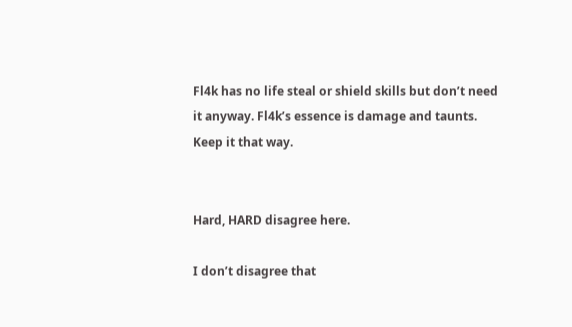Fl4k has no life steal or shield skills but don’t need it anyway. Fl4k’s essence is damage and taunts. Keep it that way.


Hard, HARD disagree here.

I don’t disagree that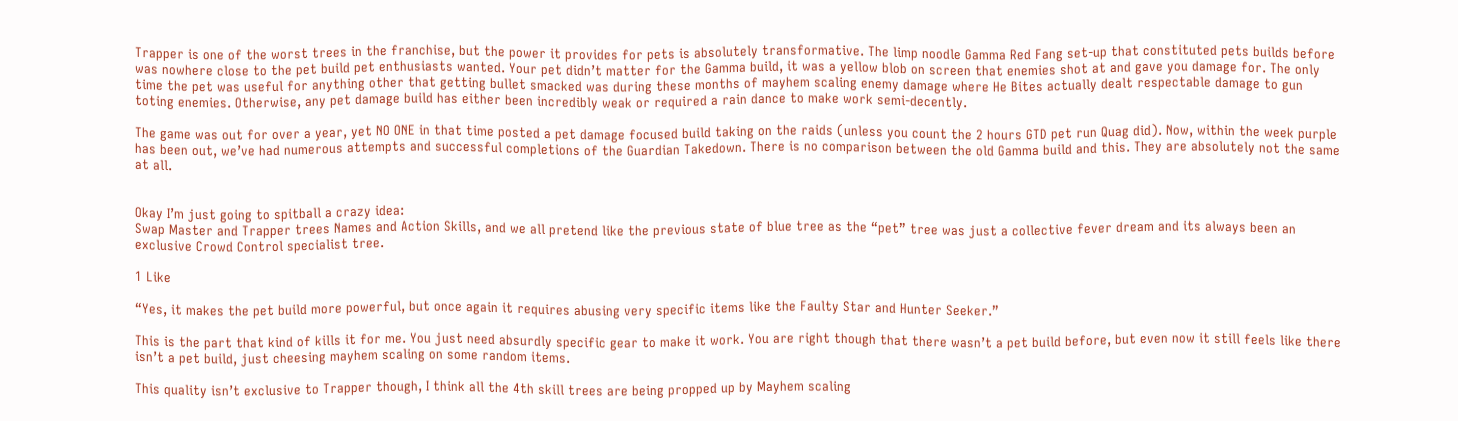Trapper is one of the worst trees in the franchise, but the power it provides for pets is absolutely transformative. The limp noodle Gamma Red Fang set-up that constituted pets builds before was nowhere close to the pet build pet enthusiasts wanted. Your pet didn’t matter for the Gamma build, it was a yellow blob on screen that enemies shot at and gave you damage for. The only time the pet was useful for anything other that getting bullet smacked was during these months of mayhem scaling enemy damage where He Bites actually dealt respectable damage to gun toting enemies. Otherwise, any pet damage build has either been incredibly weak or required a rain dance to make work semi-decently.

The game was out for over a year, yet NO ONE in that time posted a pet damage focused build taking on the raids (unless you count the 2 hours GTD pet run Quag did). Now, within the week purple has been out, we’ve had numerous attempts and successful completions of the Guardian Takedown. There is no comparison between the old Gamma build and this. They are absolutely not the same at all.


Okay I’m just going to spitball a crazy idea:
Swap Master and Trapper trees Names and Action Skills, and we all pretend like the previous state of blue tree as the “pet” tree was just a collective fever dream and its always been an exclusive Crowd Control specialist tree.

1 Like

“Yes, it makes the pet build more powerful, but once again it requires abusing very specific items like the Faulty Star and Hunter Seeker.”

This is the part that kind of kills it for me. You just need absurdly specific gear to make it work. You are right though that there wasn’t a pet build before, but even now it still feels like there isn’t a pet build, just cheesing mayhem scaling on some random items.

This quality isn’t exclusive to Trapper though, I think all the 4th skill trees are being propped up by Mayhem scaling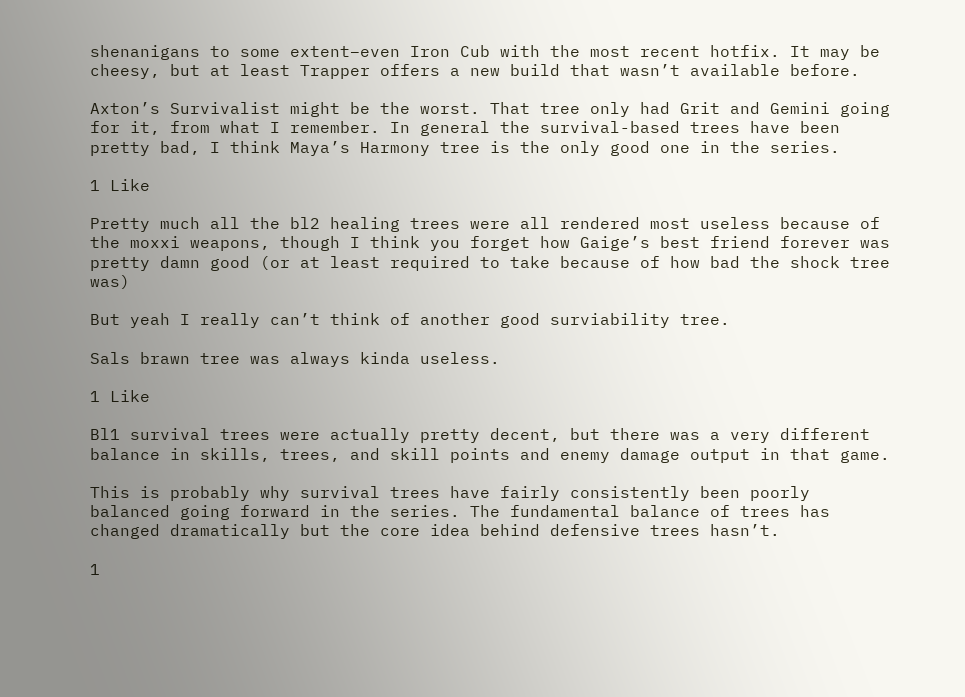shenanigans to some extent–even Iron Cub with the most recent hotfix. It may be cheesy, but at least Trapper offers a new build that wasn’t available before.

Axton’s Survivalist might be the worst. That tree only had Grit and Gemini going for it, from what I remember. In general the survival-based trees have been pretty bad, I think Maya’s Harmony tree is the only good one in the series.

1 Like

Pretty much all the bl2 healing trees were all rendered most useless because of the moxxi weapons, though I think you forget how Gaige’s best friend forever was pretty damn good (or at least required to take because of how bad the shock tree was)

But yeah I really can’t think of another good surviability tree.

Sals brawn tree was always kinda useless.

1 Like

Bl1 survival trees were actually pretty decent, but there was a very different balance in skills, trees, and skill points and enemy damage output in that game.

This is probably why survival trees have fairly consistently been poorly balanced going forward in the series. The fundamental balance of trees has changed dramatically but the core idea behind defensive trees hasn’t.

1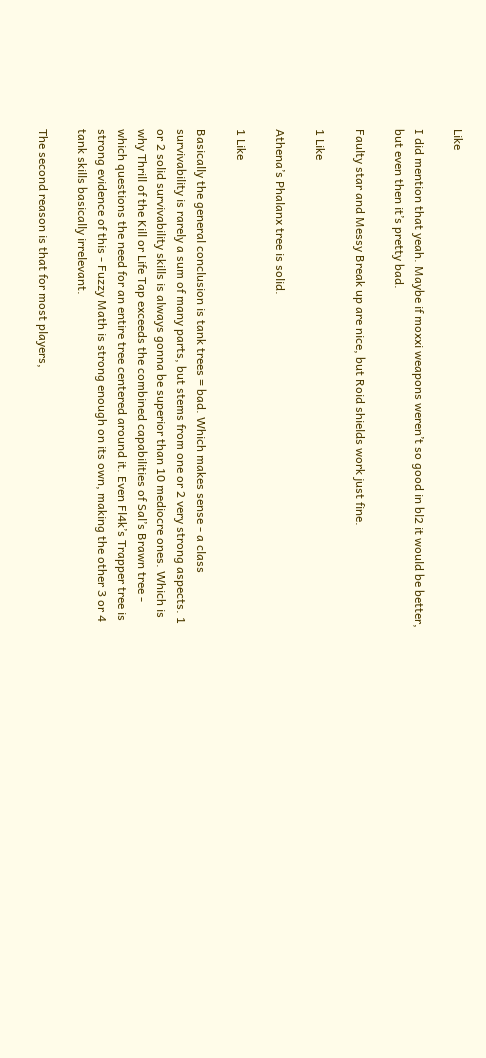Like

I did mention that yeah. Maybe if moxxi weapons weren’t so good in bl2 it would be better, but even then it’s pretty bad.

Faulty star and Messy Break up are nice, but Roid shields work just fine.

1 Like

Athena’s Phalanx tree is solid.

1 Like

Basically the general conclusion is tank trees = bad. Which makes sense - a class survivability is rarely a sum of many parts, but stems from one or 2 very strong aspects. 1 or 2 solid survivability skills is always gonna be superior than 10 mediocre ones. Which is why Thrill of the Kill or Life Tap exceeds the combined capabilities of Sal’s Brawn tree - which questions the need for an entire tree centered around it. Even Fl4k’s Trapper tree is strong evidence of this - Fuzzy Math is strong enough on its own, making the other 3 or 4 tank skills basically irrelevant.

The second reason is that for most players,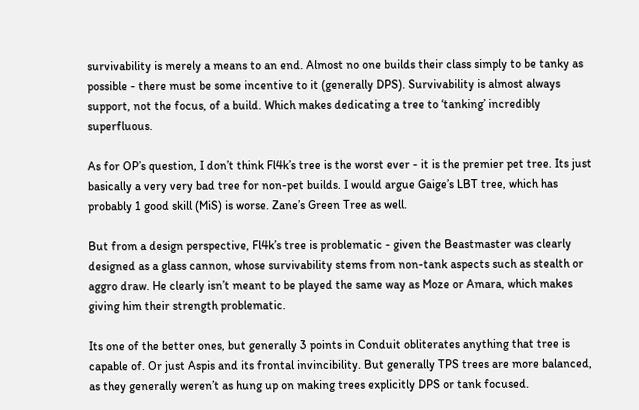survivability is merely a means to an end. Almost no one builds their class simply to be tanky as possible - there must be some incentive to it (generally DPS). Survivability is almost always support, not the focus, of a build. Which makes dedicating a tree to ‘tanking’ incredibly superfluous.

As for OP’s question, I don’t think Fl4k’s tree is the worst ever - it is the premier pet tree. Its just basically a very very bad tree for non-pet builds. I would argue Gaige’s LBT tree, which has probably 1 good skill (MiS) is worse. Zane’s Green Tree as well.

But from a design perspective, Fl4k’s tree is problematic - given the Beastmaster was clearly designed as a glass cannon, whose survivability stems from non-tank aspects such as stealth or aggro draw. He clearly isn’t meant to be played the same way as Moze or Amara, which makes giving him their strength problematic.

Its one of the better ones, but generally 3 points in Conduit obliterates anything that tree is capable of. Or just Aspis and its frontal invincibility. But generally TPS trees are more balanced, as they generally weren’t as hung up on making trees explicitly DPS or tank focused.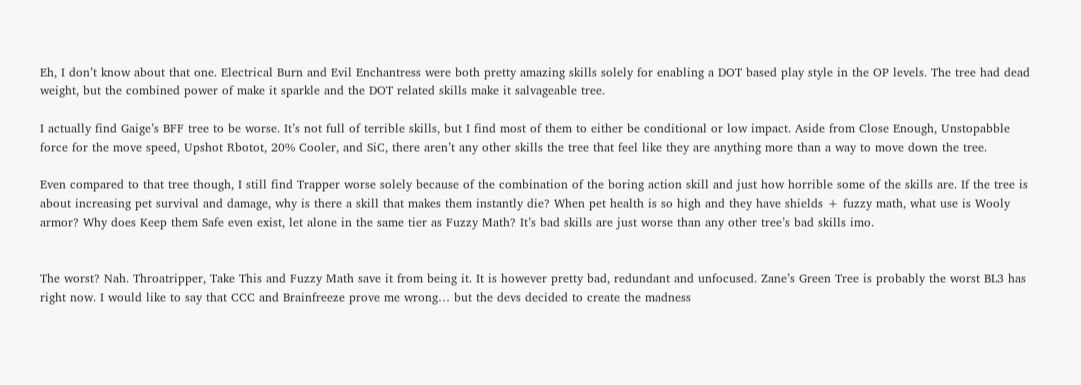Eh, I don’t know about that one. Electrical Burn and Evil Enchantress were both pretty amazing skills solely for enabling a DOT based play style in the OP levels. The tree had dead weight, but the combined power of make it sparkle and the DOT related skills make it salvageable tree.

I actually find Gaige’s BFF tree to be worse. It’s not full of terrible skills, but I find most of them to either be conditional or low impact. Aside from Close Enough, Unstopabble force for the move speed, Upshot Rbotot, 20% Cooler, and SiC, there aren’t any other skills the tree that feel like they are anything more than a way to move down the tree.

Even compared to that tree though, I still find Trapper worse solely because of the combination of the boring action skill and just how horrible some of the skills are. If the tree is about increasing pet survival and damage, why is there a skill that makes them instantly die? When pet health is so high and they have shields + fuzzy math, what use is Wooly armor? Why does Keep them Safe even exist, let alone in the same tier as Fuzzy Math? It’s bad skills are just worse than any other tree’s bad skills imo.


The worst? Nah. Throatripper, Take This and Fuzzy Math save it from being it. It is however pretty bad, redundant and unfocused. Zane’s Green Tree is probably the worst BL3 has right now. I would like to say that CCC and Brainfreeze prove me wrong… but the devs decided to create the madness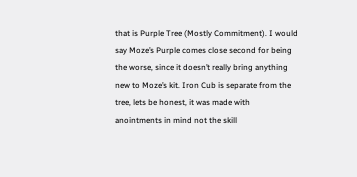that is Purple Tree (Mostly Commitment). I would say Moze’s Purple comes close second for being the worse, since it doesn’t really bring anything new to Moze’s kit. Iron Cub is separate from the tree, lets be honest, it was made with anointments in mind not the skill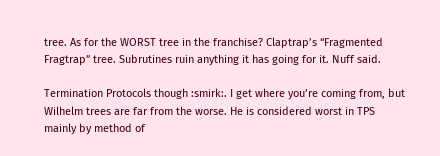tree. As for the WORST tree in the franchise? Claptrap’s “Fragmented Fragtrap” tree. Subrutines ruin anything it has going for it. Nuff said.

Termination Protocols though :smirk:. I get where you’re coming from, but Wilhelm trees are far from the worse. He is considered worst in TPS mainly by method of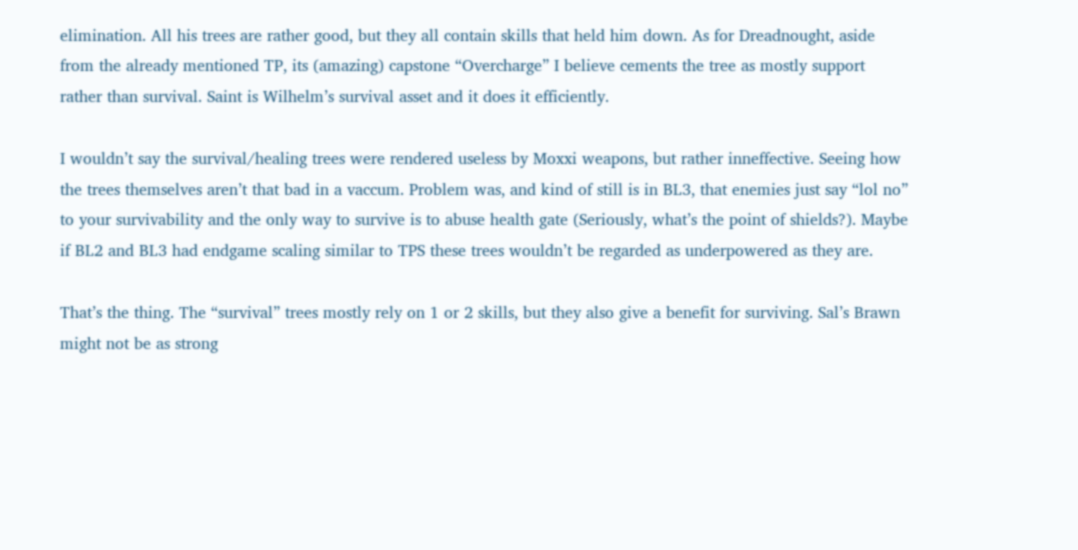elimination. All his trees are rather good, but they all contain skills that held him down. As for Dreadnought, aside from the already mentioned TP, its (amazing) capstone “Overcharge” I believe cements the tree as mostly support rather than survival. Saint is Wilhelm’s survival asset and it does it efficiently.

I wouldn’t say the survival/healing trees were rendered useless by Moxxi weapons, but rather inneffective. Seeing how the trees themselves aren’t that bad in a vaccum. Problem was, and kind of still is in BL3, that enemies just say “lol no” to your survivability and the only way to survive is to abuse health gate (Seriously, what’s the point of shields?). Maybe if BL2 and BL3 had endgame scaling similar to TPS these trees wouldn’t be regarded as underpowered as they are.

That’s the thing. The “survival” trees mostly rely on 1 or 2 skills, but they also give a benefit for surviving. Sal’s Brawn might not be as strong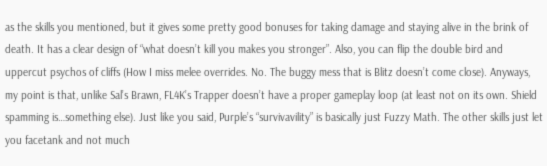as the skills you mentioned, but it gives some pretty good bonuses for taking damage and staying alive in the brink of death. It has a clear design of “what doesn’t kill you makes you stronger”. Also, you can flip the double bird and uppercut psychos of cliffs (How I miss melee overrides. No. The buggy mess that is Blitz doesn’t come close). Anyways, my point is that, unlike Sal’s Brawn, FL4K’s Trapper doesn’t have a proper gameplay loop (at least not on its own. Shield spamming is…something else). Just like you said, Purple’s “survivavility” is basically just Fuzzy Math. The other skills just let you facetank and not much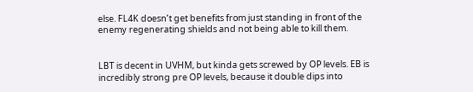else. FL4K doesn’t get benefits from just standing in front of the enemy regenerating shields and not being able to kill them.


LBT is decent in UVHM, but kinda gets screwed by OP levels. EB is incredibly strong pre OP levels, because it double dips into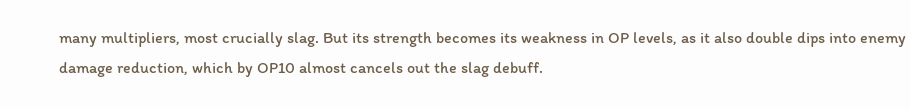many multipliers, most crucially slag. But its strength becomes its weakness in OP levels, as it also double dips into enemy damage reduction, which by OP10 almost cancels out the slag debuff.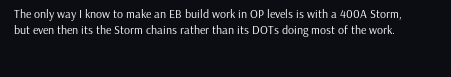The only way I know to make an EB build work in OP levels is with a 400A Storm, but even then its the Storm chains rather than its DOTs doing most of the work.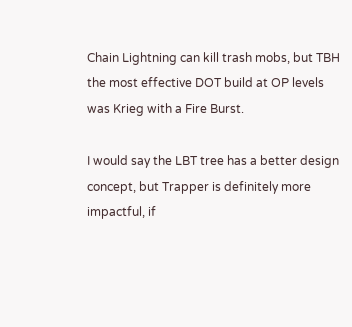Chain Lightning can kill trash mobs, but TBH the most effective DOT build at OP levels was Krieg with a Fire Burst.

I would say the LBT tree has a better design concept, but Trapper is definitely more impactful, if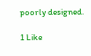poorly designed.

1 Like